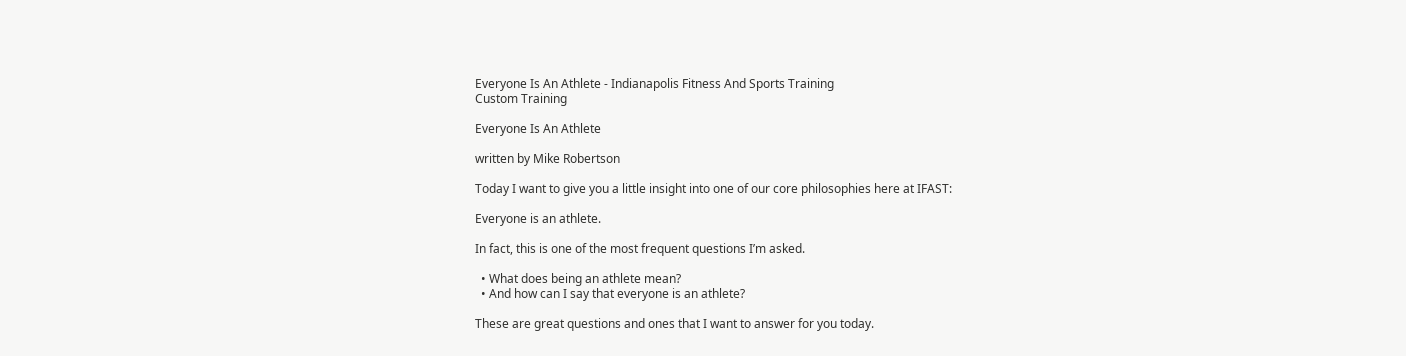Everyone Is An Athlete - Indianapolis Fitness And Sports Training
Custom Training

Everyone Is An Athlete

written by Mike Robertson

Today I want to give you a little insight into one of our core philosophies here at IFAST:

Everyone is an athlete.

In fact, this is one of the most frequent questions I’m asked.

  • What does being an athlete mean?
  • And how can I say that everyone is an athlete?

These are great questions and ones that I want to answer for you today.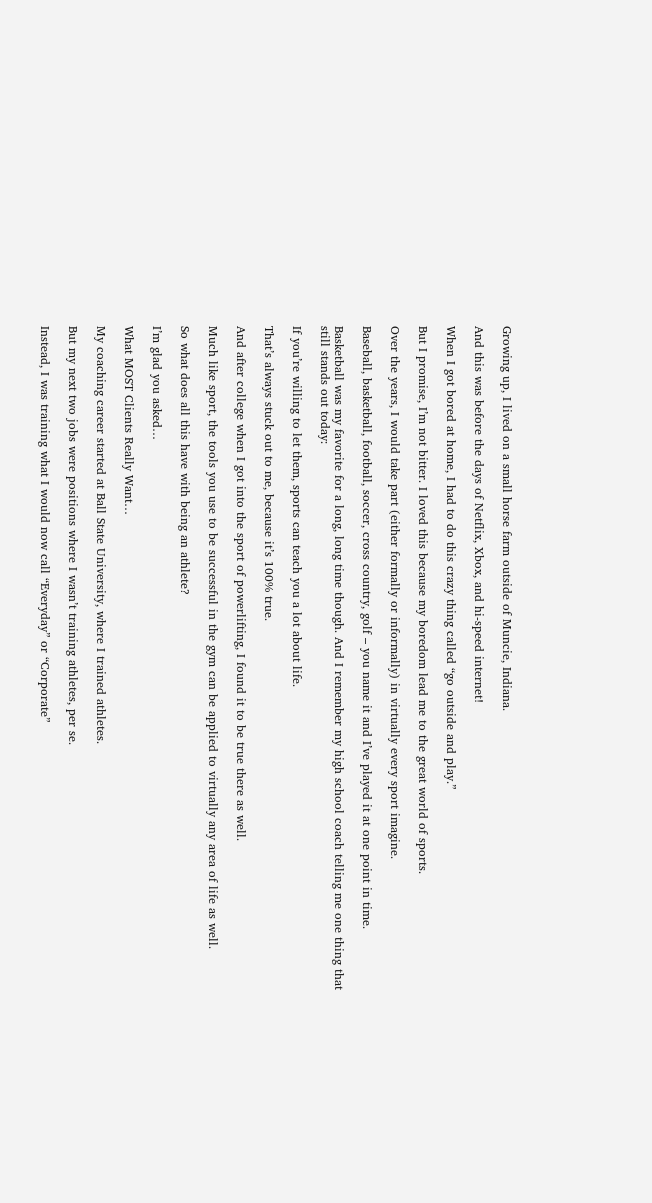Growing up, I lived on a small horse farm outside of Muncie, Indiana.

And this was before the days of Netflix, Xbox, and hi-speed internet!

When I got bored at home, I had to do this crazy thing called “go outside and play.”

But I promise, I’m not bitter. I loved this because my boredom lead me to the great world of sports.

Over the years, I would take part (either formally or informally) in virtually every sport imagine.

Baseball, basketball, football, soccer, cross country, golf – you name it and I’ve played it at one point in time.

Basketball was my favorite for a long, long time though. And I remember my high school coach telling me one thing that still stands out today:

If you’re willing to let them, sports can teach you a lot about life.

That’s always stuck out to me, because it’s 100% true.

And after college when I got into the sport of powerlifting, I found it to be true there as well.

Much like sport, the tools you use to be successful in the gym can be applied to virtually any area of life as well.

So what does all this have with being an athlete?

I’m glad you asked…

What MOST Clients Really Want…

My coaching career started at Ball State University, where I trained athletes.

But my next two jobs were positions where I wasn’t training athletes, per se.

Instead, I was training what I would now call “Everyday” or “Corporate”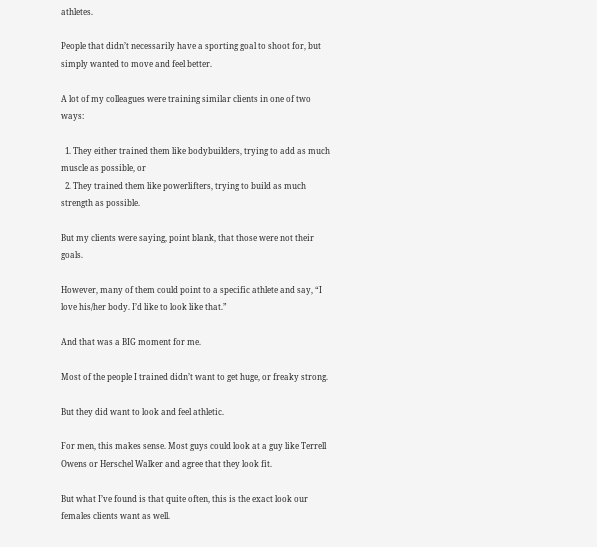athletes.

People that didn’t necessarily have a sporting goal to shoot for, but simply wanted to move and feel better.

A lot of my colleagues were training similar clients in one of two ways:

  1. They either trained them like bodybuilders, trying to add as much muscle as possible, or
  2. They trained them like powerlifters, trying to build as much strength as possible.

But my clients were saying, point blank, that those were not their goals.

However, many of them could point to a specific athlete and say, “I love his/her body. I’d like to look like that.”

And that was a BIG moment for me.

Most of the people I trained didn’t want to get huge, or freaky strong.

But they did want to look and feel athletic.

For men, this makes sense. Most guys could look at a guy like Terrell Owens or Herschel Walker and agree that they look fit.

But what I’ve found is that quite often, this is the exact look our females clients want as well.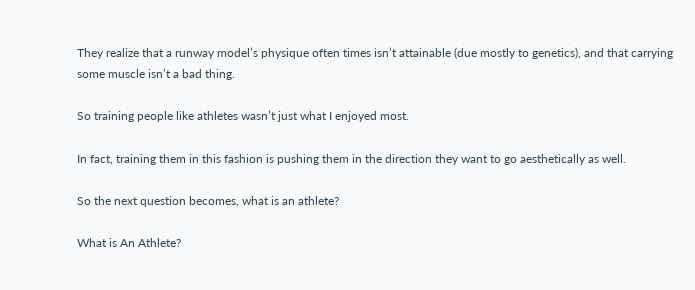They realize that a runway model’s physique often times isn’t attainable (due mostly to genetics), and that carrying some muscle isn’t a bad thing.

So training people like athletes wasn’t just what I enjoyed most.

In fact, training them in this fashion is pushing them in the direction they want to go aesthetically as well.

So the next question becomes, what is an athlete?

What is An Athlete?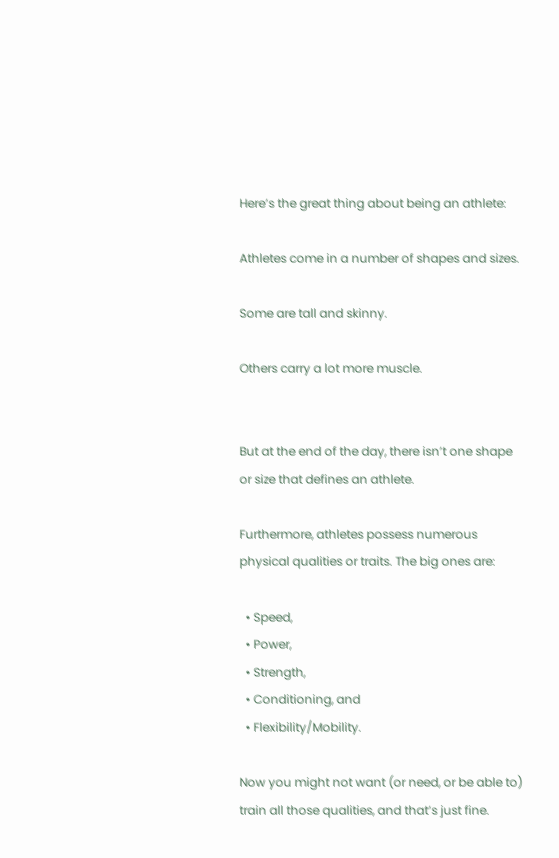Here’s the great thing about being an athlete:

Athletes come in a number of shapes and sizes.

Some are tall and skinny.

Others carry a lot more muscle.


But at the end of the day, there isn’t one shape or size that defines an athlete.

Furthermore, athletes possess numerous physical qualities or traits. The big ones are:

  • Speed,
  • Power,
  • Strength,
  • Conditioning, and
  • Flexibility/Mobility.

Now you might not want (or need, or be able to) train all those qualities, and that’s just fine.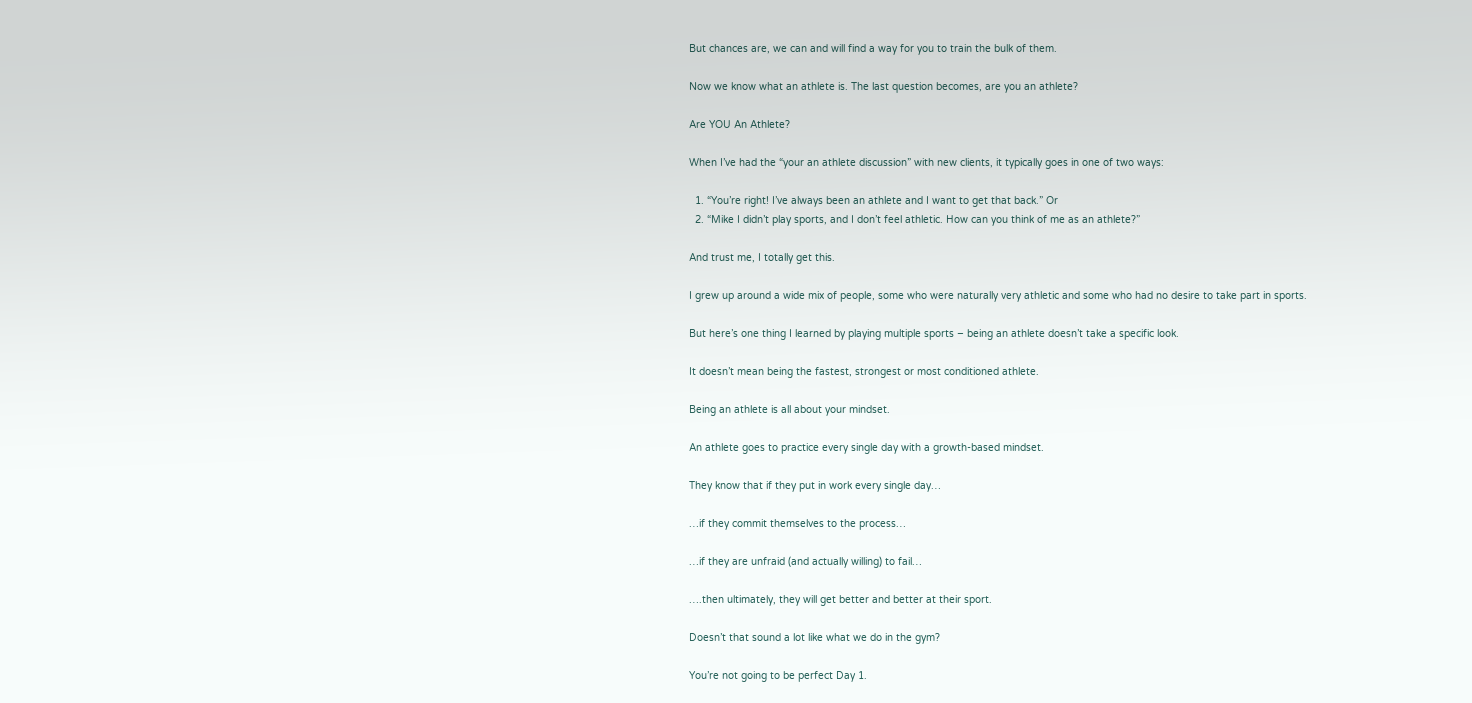But chances are, we can and will find a way for you to train the bulk of them.

Now we know what an athlete is. The last question becomes, are you an athlete?

Are YOU An Athlete?

When I’ve had the “your an athlete discussion” with new clients, it typically goes in one of two ways:

  1. “You’re right! I’ve always been an athlete and I want to get that back.” Or
  2. “Mike I didn’t play sports, and I don’t feel athletic. How can you think of me as an athlete?”

And trust me, I totally get this.

I grew up around a wide mix of people, some who were naturally very athletic and some who had no desire to take part in sports.

But here’s one thing I learned by playing multiple sports – being an athlete doesn’t take a specific look.

It doesn’t mean being the fastest, strongest or most conditioned athlete.

Being an athlete is all about your mindset.

An athlete goes to practice every single day with a growth-based mindset.

They know that if they put in work every single day…

…if they commit themselves to the process…

…if they are unfraid (and actually willing) to fail…

….then ultimately, they will get better and better at their sport.

Doesn’t that sound a lot like what we do in the gym?

You’re not going to be perfect Day 1.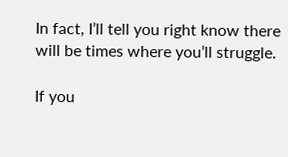In fact, I’ll tell you right know there will be times where you’ll struggle.

If you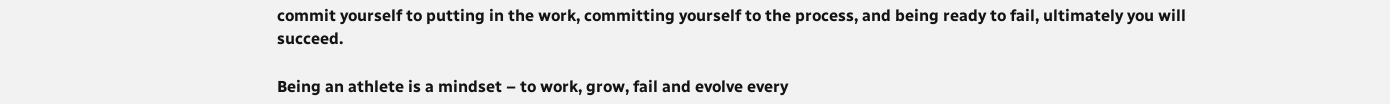commit yourself to putting in the work, committing yourself to the process, and being ready to fail, ultimately you will succeed.

Being an athlete is a mindset – to work, grow, fail and evolve every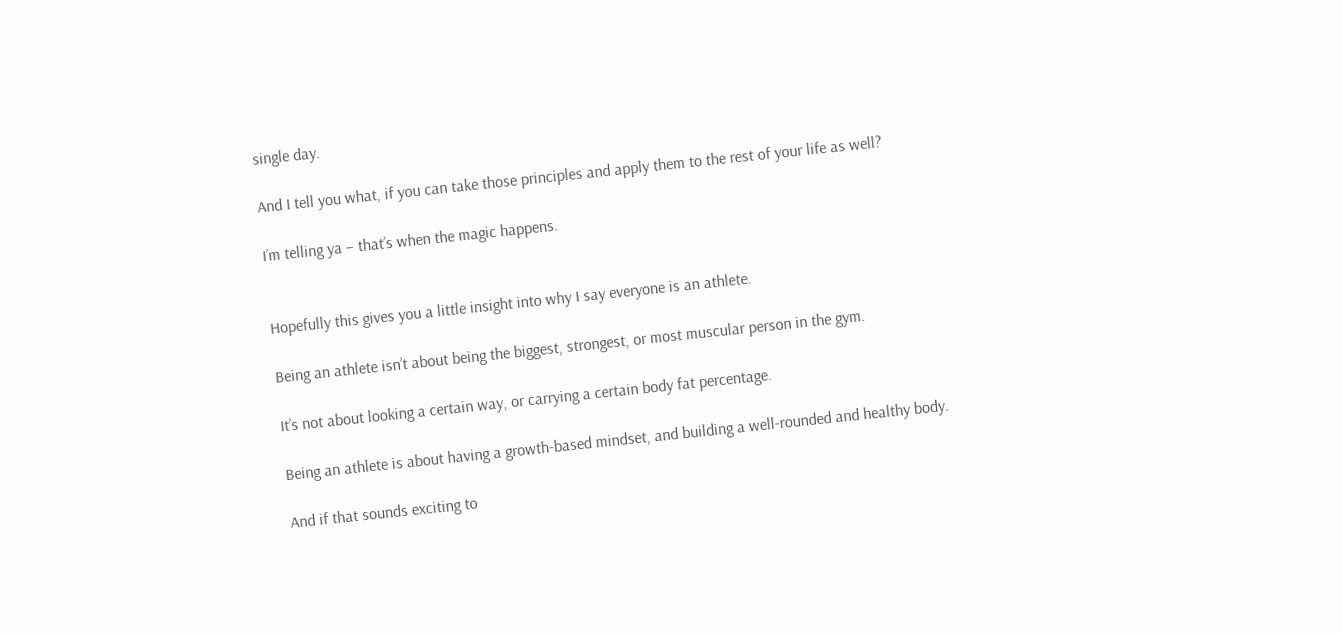single day.

And I tell you what, if you can take those principles and apply them to the rest of your life as well?

I’m telling ya – that’s when the magic happens.


Hopefully this gives you a little insight into why I say everyone is an athlete.

Being an athlete isn’t about being the biggest, strongest, or most muscular person in the gym.

It’s not about looking a certain way, or carrying a certain body fat percentage.

Being an athlete is about having a growth-based mindset, and building a well-rounded and healthy body.

And if that sounds exciting to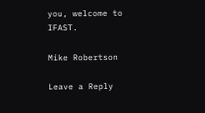you, welcome to IFAST.

Mike Robertson

Leave a Reply